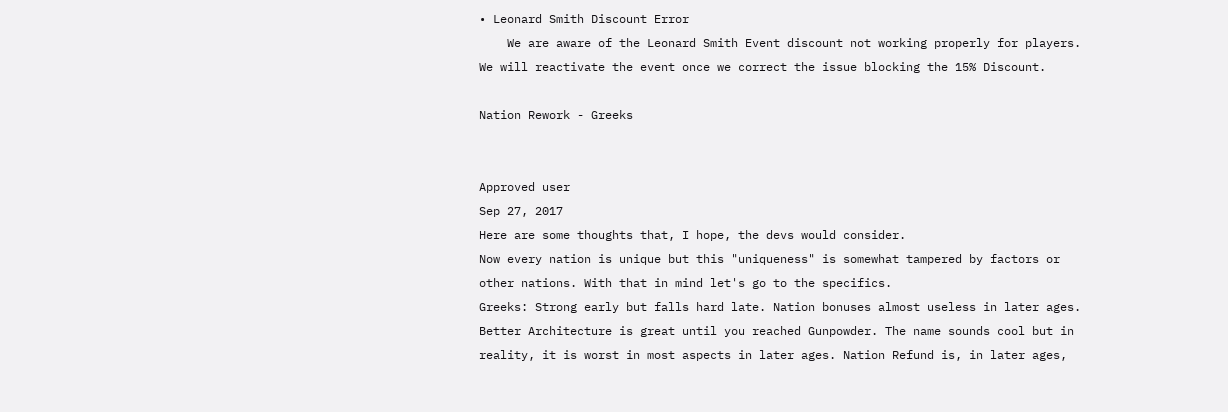• Leonard Smith Discount Error
    We are aware of the Leonard Smith Event discount not working properly for players. We will reactivate the event once we correct the issue blocking the 15% Discount.

Nation Rework - Greeks


Approved user
Sep 27, 2017
Here are some thoughts that, I hope, the devs would consider.
Now every nation is unique but this "uniqueness" is somewhat tampered by factors or other nations. With that in mind let's go to the specifics.
Greeks: Strong early but falls hard late. Nation bonuses almost useless in later ages.
Better Architecture is great until you reached Gunpowder. The name sounds cool but in reality, it is worst in most aspects in later ages. Nation Refund is, in later ages,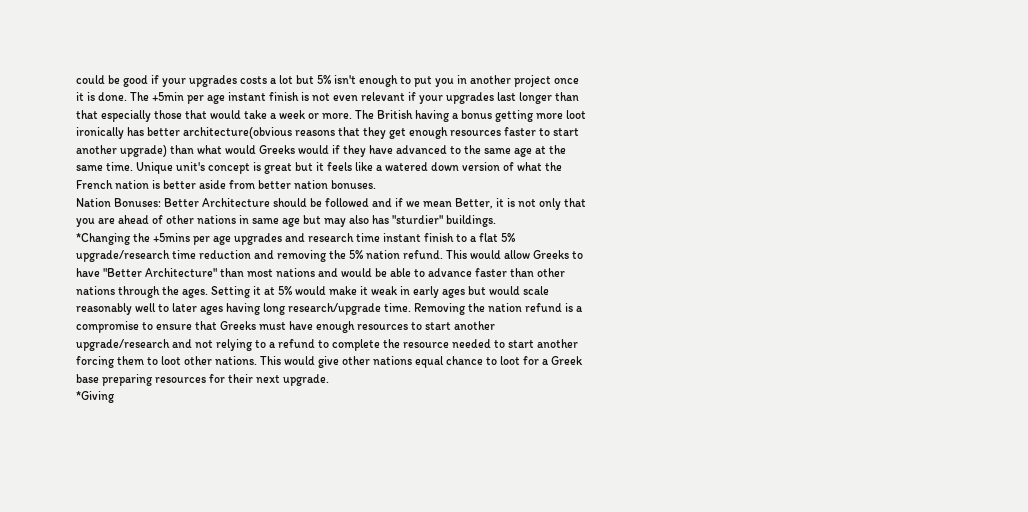could be good if your upgrades costs a lot but 5% isn't enough to put you in another project once it is done. The +5min per age instant finish is not even relevant if your upgrades last longer than that especially those that would take a week or more. The British having a bonus getting more loot ironically has better architecture(obvious reasons that they get enough resources faster to start another upgrade) than what would Greeks would if they have advanced to the same age at the same time. Unique unit's concept is great but it feels like a watered down version of what the French nation is better aside from better nation bonuses.
Nation Bonuses: Better Architecture should be followed and if we mean Better, it is not only that you are ahead of other nations in same age but may also has "sturdier" buildings.
*Changing the +5mins per age upgrades and research time instant finish to a flat 5% upgrade/research time reduction and removing the 5% nation refund. This would allow Greeks to have "Better Architecture" than most nations and would be able to advance faster than other nations through the ages. Setting it at 5% would make it weak in early ages but would scale reasonably well to later ages having long research/upgrade time. Removing the nation refund is a compromise to ensure that Greeks must have enough resources to start another upgrade/research and not relying to a refund to complete the resource needed to start another forcing them to loot other nations. This would give other nations equal chance to loot for a Greek base preparing resources for their next upgrade.
*Giving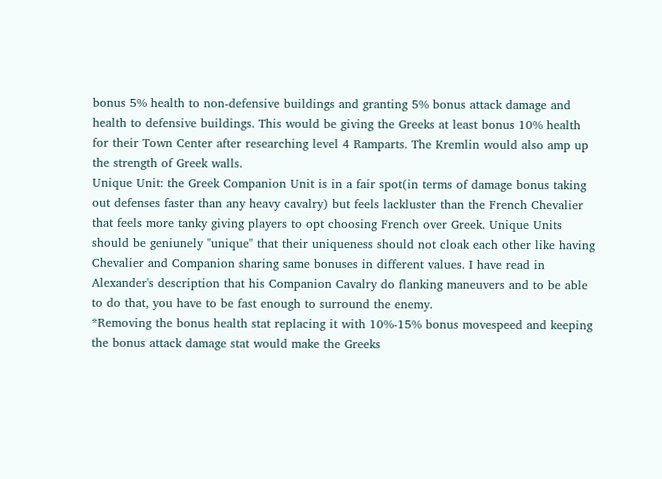bonus 5% health to non-defensive buildings and granting 5% bonus attack damage and health to defensive buildings. This would be giving the Greeks at least bonus 10% health for their Town Center after researching level 4 Ramparts. The Kremlin would also amp up the strength of Greek walls.
Unique Unit: the Greek Companion Unit is in a fair spot(in terms of damage bonus taking out defenses faster than any heavy cavalry) but feels lackluster than the French Chevalier that feels more tanky giving players to opt choosing French over Greek. Unique Units should be geniunely "unique" that their uniqueness should not cloak each other like having Chevalier and Companion sharing same bonuses in different values. I have read in Alexander's description that his Companion Cavalry do flanking maneuvers and to be able to do that, you have to be fast enough to surround the enemy.
*Removing the bonus health stat replacing it with 10%-15% bonus movespeed and keeping the bonus attack damage stat would make the Greeks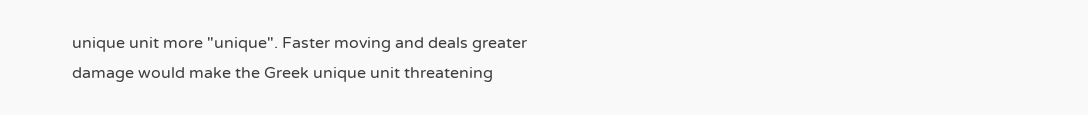unique unit more "unique". Faster moving and deals greater damage would make the Greek unique unit threatening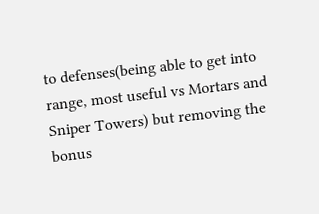to defenses(being able to get into range, most useful vs Mortars and Sniper Towers) but removing the bonus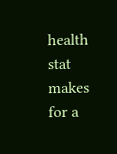health stat makes for a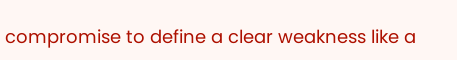compromise to define a clear weakness like a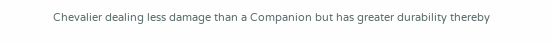Chevalier dealing less damage than a Companion but has greater durability thereby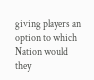giving players an option to which Nation would they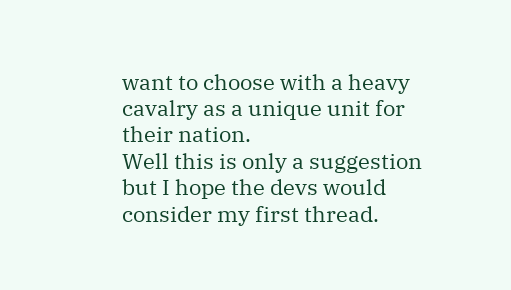want to choose with a heavy cavalry as a unique unit for their nation.
Well this is only a suggestion but I hope the devs would consider my first thread.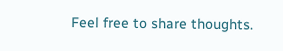Feel free to share thoughts.